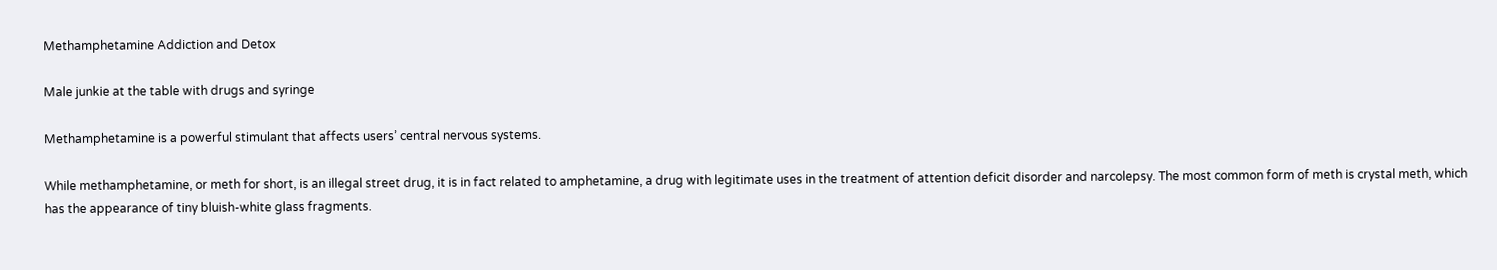Methamphetamine Addiction and Detox

Male junkie at the table with drugs and syringe

Methamphetamine is a powerful stimulant that affects users’ central nervous systems.

While methamphetamine, or meth for short, is an illegal street drug, it is in fact related to amphetamine, a drug with legitimate uses in the treatment of attention deficit disorder and narcolepsy. The most common form of meth is crystal meth, which has the appearance of tiny bluish-white glass fragments.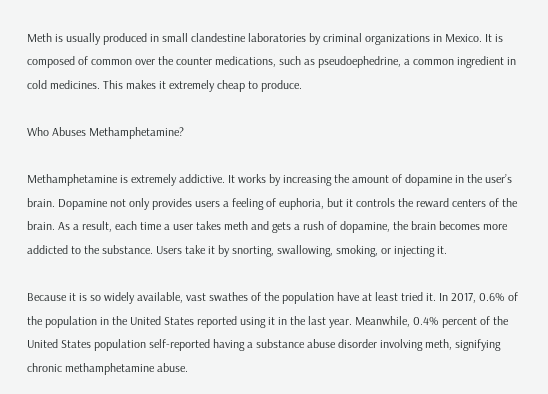Meth is usually produced in small clandestine laboratories by criminal organizations in Mexico. It is composed of common over the counter medications, such as pseudoephedrine, a common ingredient in cold medicines. This makes it extremely cheap to produce.

Who Abuses Methamphetamine?

Methamphetamine is extremely addictive. It works by increasing the amount of dopamine in the user’s brain. Dopamine not only provides users a feeling of euphoria, but it controls the reward centers of the brain. As a result, each time a user takes meth and gets a rush of dopamine, the brain becomes more addicted to the substance. Users take it by snorting, swallowing, smoking, or injecting it.

Because it is so widely available, vast swathes of the population have at least tried it. In 2017, 0.6% of the population in the United States reported using it in the last year. Meanwhile, 0.4% percent of the United States population self-reported having a substance abuse disorder involving meth, signifying chronic methamphetamine abuse.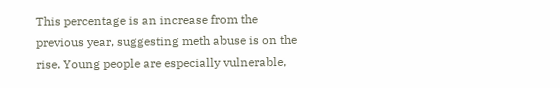This percentage is an increase from the previous year, suggesting meth abuse is on the rise. Young people are especially vulnerable,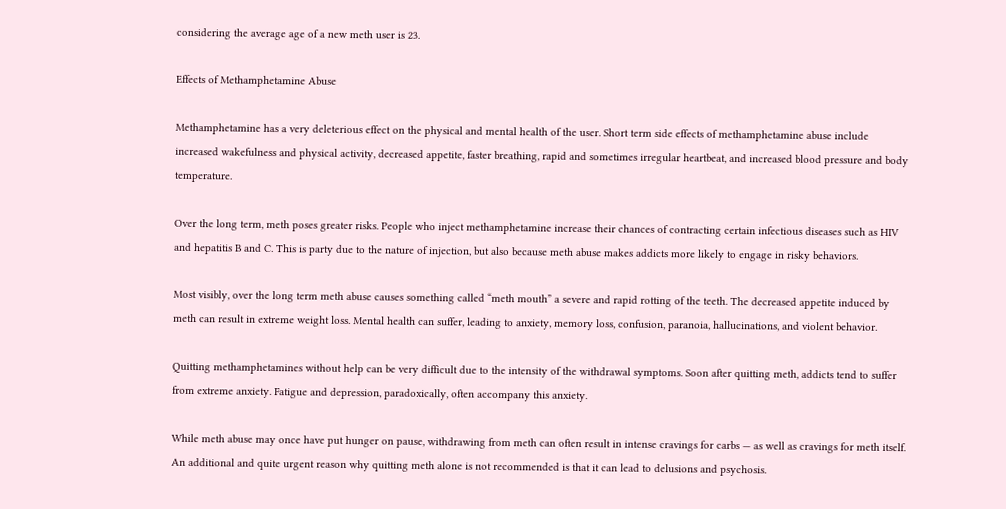considering the average age of a new meth user is 23.

Effects of Methamphetamine Abuse

Methamphetamine has a very deleterious effect on the physical and mental health of the user. Short term side effects of methamphetamine abuse include increased wakefulness and physical activity, decreased appetite, faster breathing, rapid and sometimes irregular heartbeat, and increased blood pressure and body temperature.

Over the long term, meth poses greater risks. People who inject methamphetamine increase their chances of contracting certain infectious diseases such as HIV and hepatitis B and C. This is party due to the nature of injection, but also because meth abuse makes addicts more likely to engage in risky behaviors.

Most visibly, over the long term meth abuse causes something called “meth mouth” a severe and rapid rotting of the teeth. The decreased appetite induced by meth can result in extreme weight loss. Mental health can suffer, leading to anxiety, memory loss, confusion, paranoia, hallucinations, and violent behavior.

Quitting methamphetamines without help can be very difficult due to the intensity of the withdrawal symptoms. Soon after quitting meth, addicts tend to suffer from extreme anxiety. Fatigue and depression, paradoxically, often accompany this anxiety.

While meth abuse may once have put hunger on pause, withdrawing from meth can often result in intense cravings for carbs — as well as cravings for meth itself. An additional and quite urgent reason why quitting meth alone is not recommended is that it can lead to delusions and psychosis.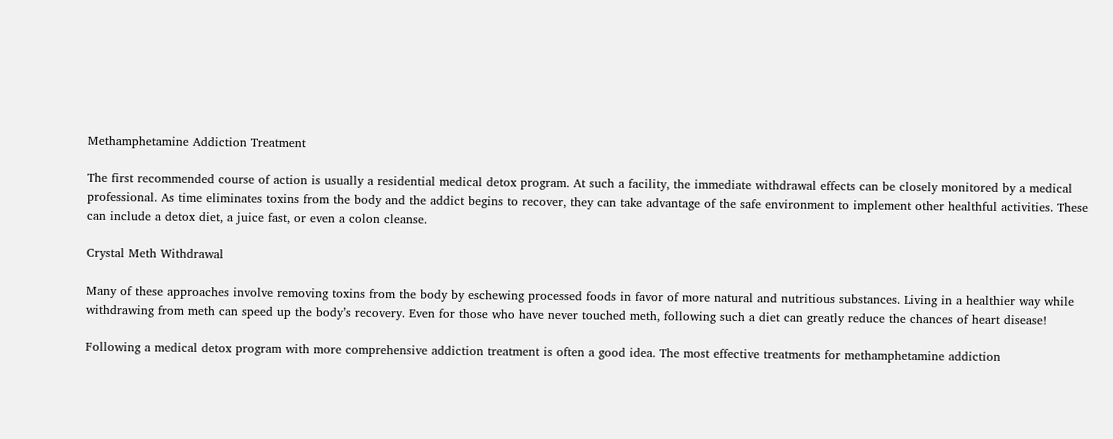Methamphetamine Addiction Treatment

The first recommended course of action is usually a residential medical detox program. At such a facility, the immediate withdrawal effects can be closely monitored by a medical professional. As time eliminates toxins from the body and the addict begins to recover, they can take advantage of the safe environment to implement other healthful activities. These can include a detox diet, a juice fast, or even a colon cleanse.

Crystal Meth Withdrawal

Many of these approaches involve removing toxins from the body by eschewing processed foods in favor of more natural and nutritious substances. Living in a healthier way while withdrawing from meth can speed up the body’s recovery. Even for those who have never touched meth, following such a diet can greatly reduce the chances of heart disease!

Following a medical detox program with more comprehensive addiction treatment is often a good idea. The most effective treatments for methamphetamine addiction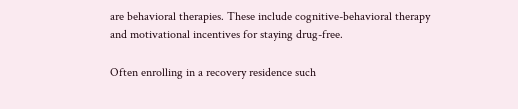are behavioral therapies. These include cognitive-behavioral therapy and motivational incentives for staying drug-free.

Often enrolling in a recovery residence such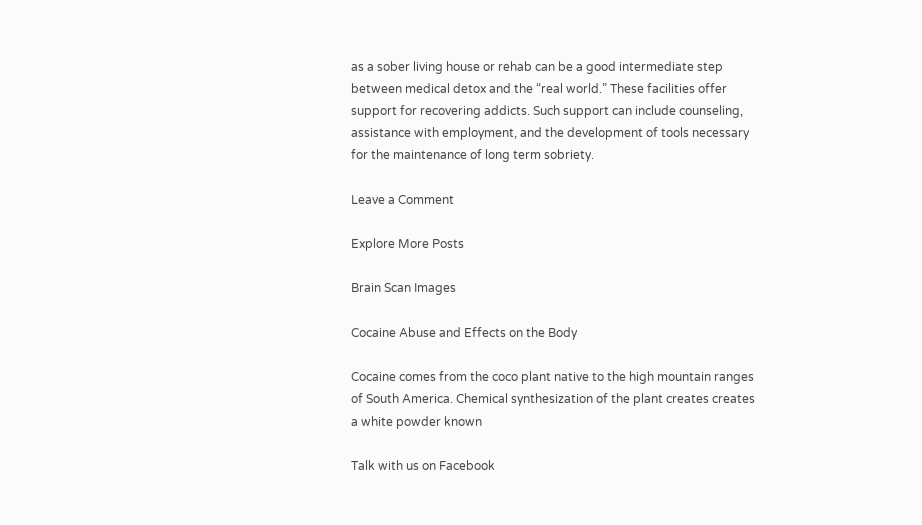as a sober living house or rehab can be a good intermediate step between medical detox and the “real world.” These facilities offer support for recovering addicts. Such support can include counseling, assistance with employment, and the development of tools necessary for the maintenance of long term sobriety.

Leave a Comment

Explore More Posts

Brain Scan Images

Cocaine Abuse and Effects on the Body

Cocaine comes from the coco plant native to the high mountain ranges of South America. Chemical synthesization of the plant creates creates a white powder known

Talk with us on Facebook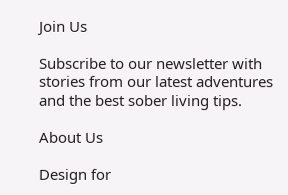Join Us

Subscribe to our newsletter with stories from our latest adventures and the best sober living tips.

About Us

Design for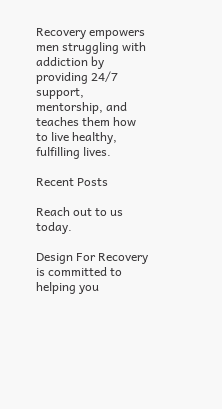Recovery empowers men struggling with addiction by providing 24/7 support, mentorship, and teaches them how to live healthy, fulfilling lives.

Recent Posts

Reach out to us today.

Design For Recovery is committed to helping you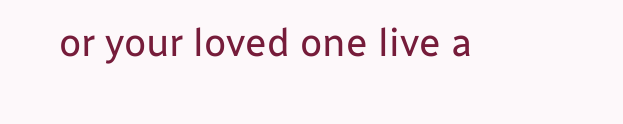or your loved one live a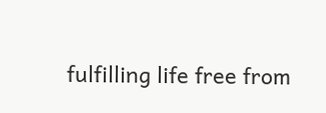fulfilling life free from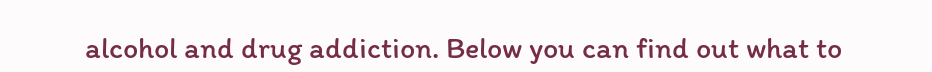alcohol and drug addiction. Below you can find out what to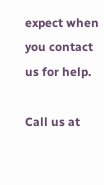expect when you contact us for help.

Call us at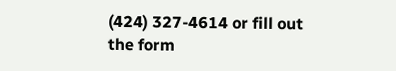(424) 327-4614 or fill out the form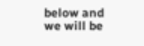below and we will be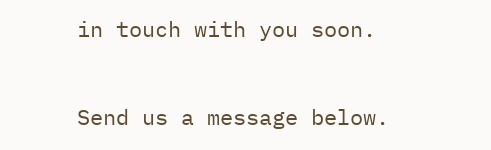in touch with you soon.

Send us a message below.